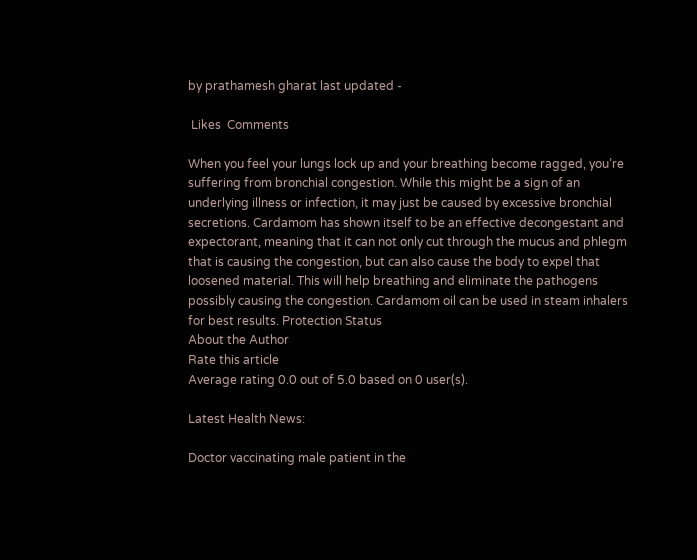by prathamesh gharat last updated -

 Likes  Comments

When you feel your lungs lock up and your breathing become ragged, you’re suffering from bronchial congestion. While this might be a sign of an underlying illness or infection, it may just be caused by excessive bronchial secretions. Cardamom has shown itself to be an effective decongestant and expectorant, meaning that it can not only cut through the mucus and phlegm that is causing the congestion, but can also cause the body to expel that loosened material. This will help breathing and eliminate the pathogens possibly causing the congestion. Cardamom oil can be used in steam inhalers for best results. Protection Status
About the Author
Rate this article
Average rating 0.0 out of 5.0 based on 0 user(s).

Latest Health News:

Doctor vaccinating male patient in the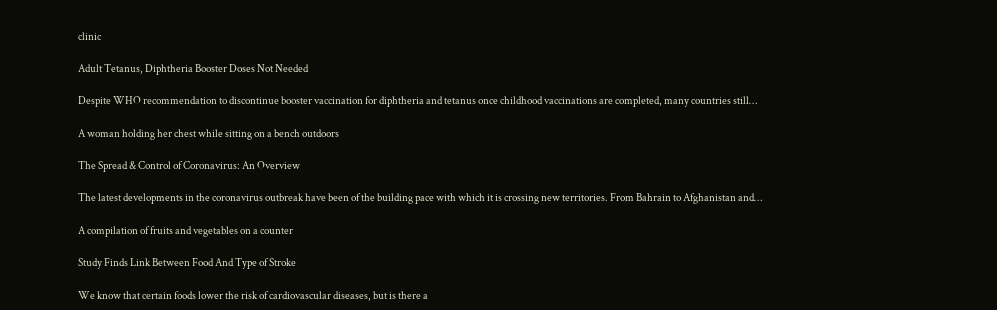clinic

Adult Tetanus, Diphtheria Booster Doses Not Needed

Despite WHO recommendation to discontinue booster vaccination for diphtheria and tetanus once childhood vaccinations are completed, many countries still…

A woman holding her chest while sitting on a bench outdoors

The Spread & Control of Coronavirus: An Overview

The latest developments in the coronavirus outbreak have been of the building pace with which it is crossing new territories. From Bahrain to Afghanistan and…

A compilation of fruits and vegetables on a counter

Study Finds Link Between Food And Type of Stroke

We know that certain foods lower the risk of cardiovascular diseases, but is there a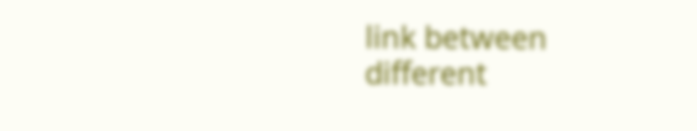link between different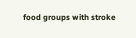food groups with stroke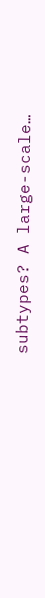subtypes? A large-scale…